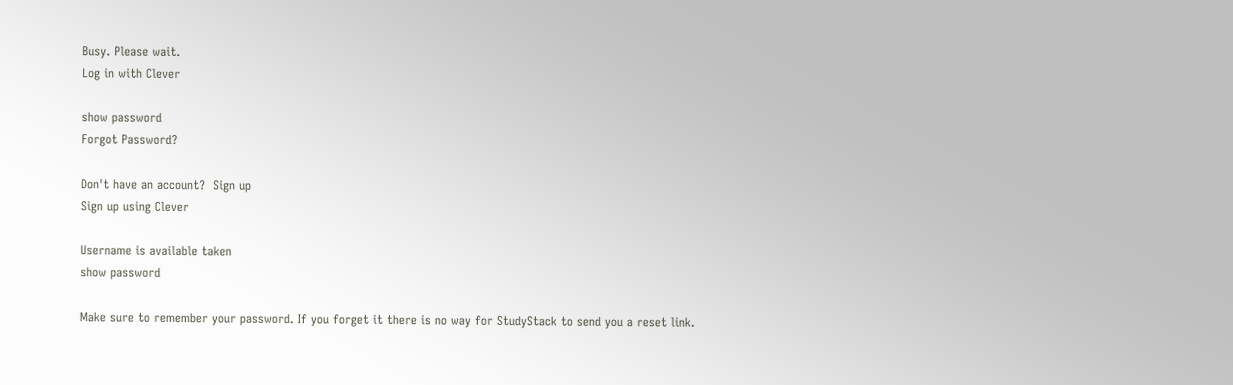Busy. Please wait.
Log in with Clever

show password
Forgot Password?

Don't have an account?  Sign up
Sign up using Clever

Username is available taken
show password

Make sure to remember your password. If you forget it there is no way for StudyStack to send you a reset link.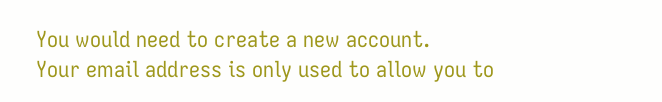You would need to create a new account.
Your email address is only used to allow you to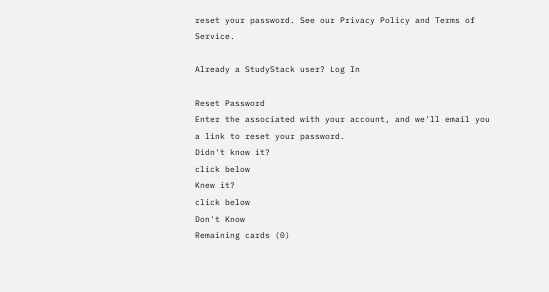reset your password. See our Privacy Policy and Terms of Service.

Already a StudyStack user? Log In

Reset Password
Enter the associated with your account, and we'll email you a link to reset your password.
Didn't know it?
click below
Knew it?
click below
Don't Know
Remaining cards (0)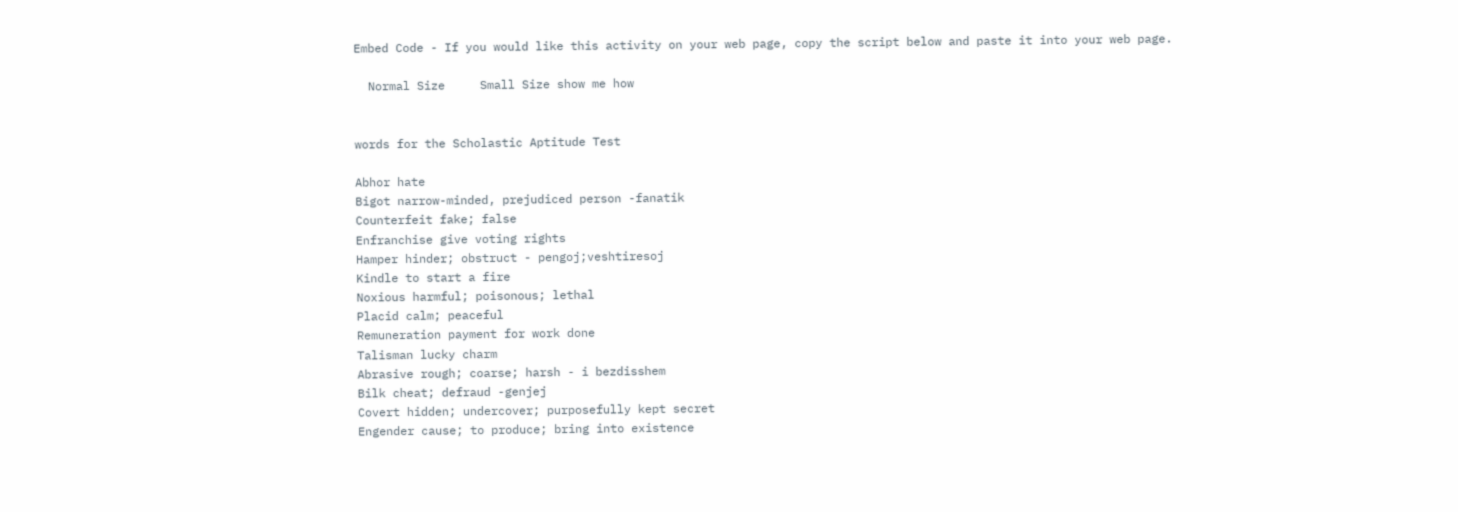Embed Code - If you would like this activity on your web page, copy the script below and paste it into your web page.

  Normal Size     Small Size show me how


words for the Scholastic Aptitude Test

Abhor hate
Bigot narrow-minded, prejudiced person -fanatik
Counterfeit fake; false
Enfranchise give voting rights
Hamper hinder; obstruct - pengoj;veshtiresoj
Kindle to start a fire
Noxious harmful; poisonous; lethal
Placid calm; peaceful
Remuneration payment for work done
Talisman lucky charm
Abrasive rough; coarse; harsh - i bezdisshem
Bilk cheat; defraud -genjej
Covert hidden; undercover; purposefully kept secret
Engender cause; to produce; bring into existence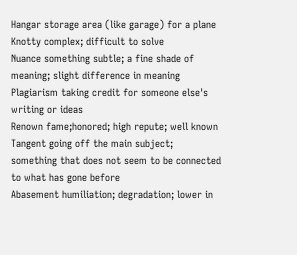Hangar storage area (like garage) for a plane
Knotty complex; difficult to solve
Nuance something subtle; a fine shade of meaning; slight difference in meaning
Plagiarism taking credit for someone else's writing or ideas
Renown fame;honored; high repute; well known
Tangent going off the main subject; something that does not seem to be connected to what has gone before
Abasement humiliation; degradation; lower in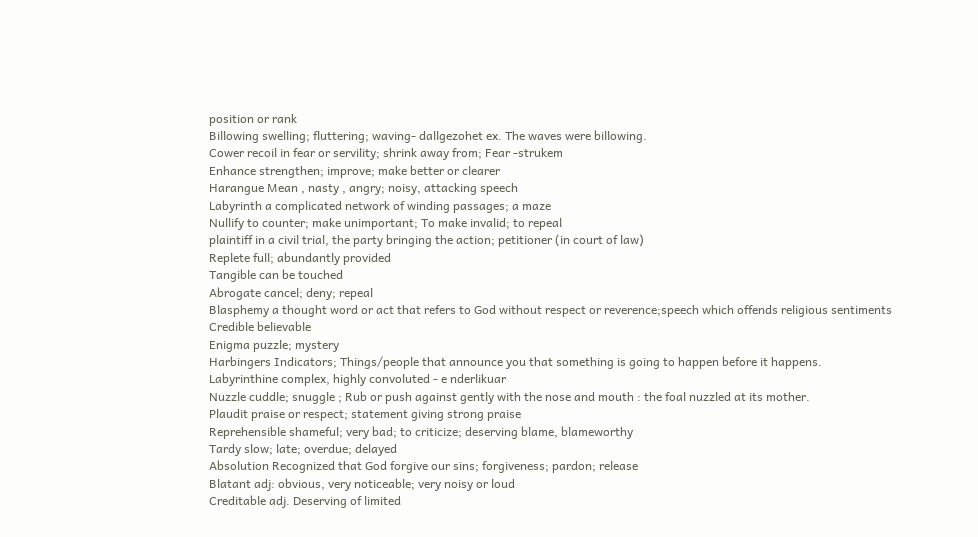position or rank
Billowing swelling; fluttering; waving- dallgezohet ex. The waves were billowing.
Cower recoil in fear or servility; shrink away from; Fear -strukem
Enhance strengthen; improve; make better or clearer
Harangue Mean , nasty , angry; noisy, attacking speech
Labyrinth a complicated network of winding passages; a maze
Nullify to counter; make unimportant; To make invalid; to repeal
plaintiff in a civil trial, the party bringing the action; petitioner (in court of law)
Replete full; abundantly provided
Tangible can be touched
Abrogate cancel; deny; repeal
Blasphemy a thought word or act that refers to God without respect or reverence;speech which offends religious sentiments
Credible believable
Enigma puzzle; mystery
Harbingers Indicators; Things/people that announce you that something is going to happen before it happens.
Labyrinthine complex, highly convoluted - e nderlikuar
Nuzzle cuddle; snuggle ; Rub or push against gently with the nose and mouth : the foal nuzzled at its mother.
Plaudit praise or respect; statement giving strong praise
Reprehensible shameful; very bad; to criticize; deserving blame, blameworthy
Tardy slow; late; overdue; delayed
Absolution Recognized that God forgive our sins; forgiveness; pardon; release
Blatant adj: obvious, very noticeable; very noisy or loud
Creditable adj. Deserving of limited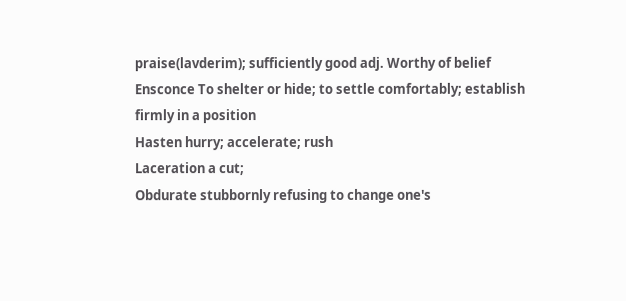praise(lavderim); sufficiently good adj. Worthy of belief
Ensconce To shelter or hide; to settle comfortably; establish firmly in a position
Hasten hurry; accelerate; rush
Laceration a cut;
Obdurate stubbornly refusing to change one's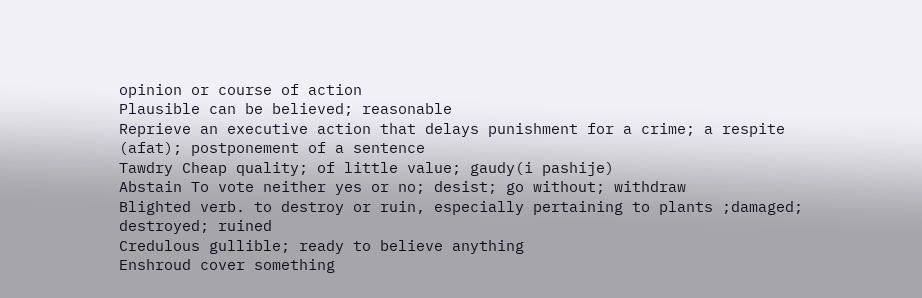opinion or course of action
Plausible can be believed; reasonable
Reprieve an executive action that delays punishment for a crime; a respite (afat); postponement of a sentence
Tawdry Cheap quality; of little value; gaudy(i pashije)
Abstain To vote neither yes or no; desist; go without; withdraw
Blighted verb. to destroy or ruin, especially pertaining to plants ;damaged; destroyed; ruined
Credulous gullible; ready to believe anything
Enshroud cover something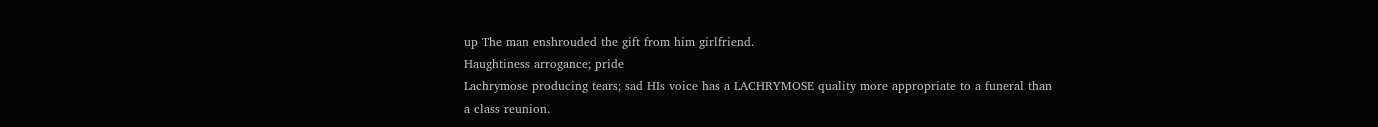up The man enshrouded the gift from him girlfriend.
Haughtiness arrogance; pride
Lachrymose producing tears; sad HIs voice has a LACHRYMOSE quality more appropriate to a funeral than a class reunion.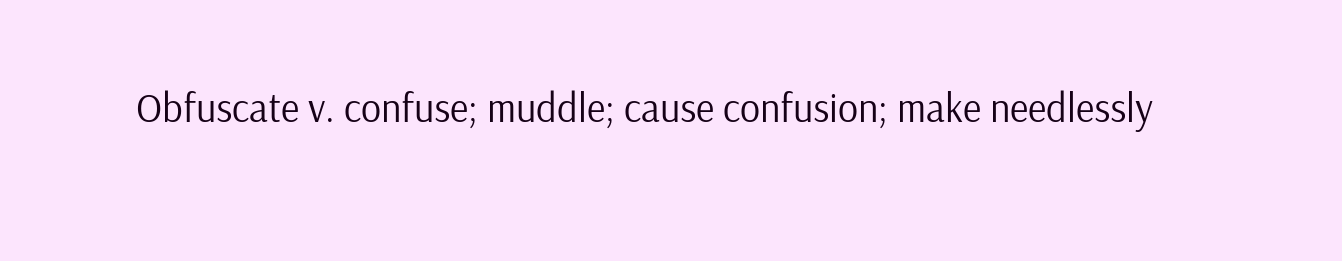Obfuscate v. confuse; muddle; cause confusion; make needlessly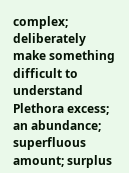complex; deliberately make something difficult to understand
Plethora excess; an abundance; superfluous amount; surplus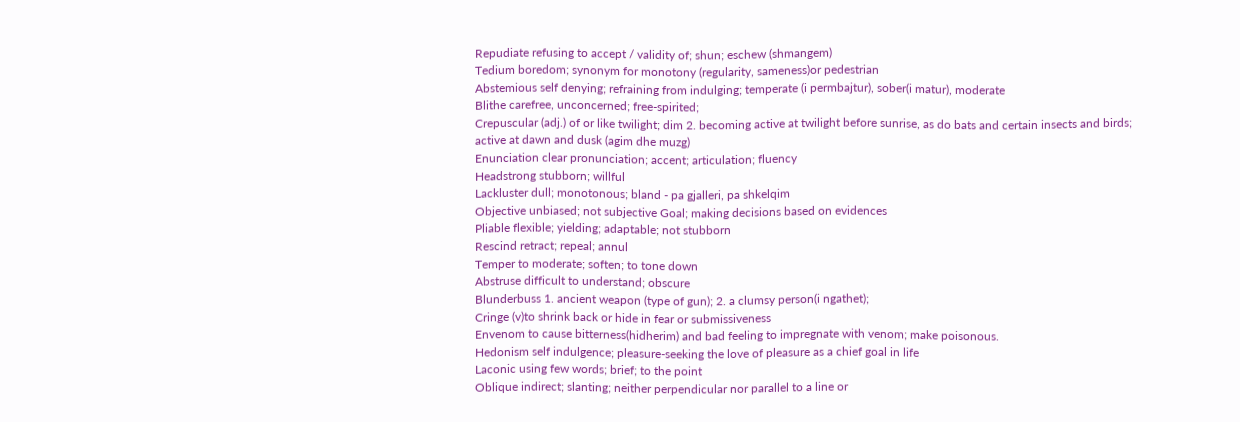Repudiate refusing to accept / validity of; shun; eschew (shmangem)
Tedium boredom; synonym for monotony (regularity, sameness)or pedestrian
Abstemious self denying; refraining from indulging; temperate (i permbajtur), sober(i matur), moderate
Blithe carefree, unconcerned; free-spirited;
Crepuscular (adj.) of or like twilight; dim 2. becoming active at twilight before sunrise, as do bats and certain insects and birds; active at dawn and dusk (agim dhe muzg)
Enunciation clear pronunciation; accent; articulation; fluency
Headstrong stubborn; willful
Lackluster dull; monotonous; bland - pa gjalleri, pa shkelqim
Objective unbiased; not subjective Goal; making decisions based on evidences
Pliable flexible; yielding; adaptable; not stubborn
Rescind retract; repeal; annul
Temper to moderate; soften; to tone down
Abstruse difficult to understand; obscure
Blunderbuss 1. ancient weapon (type of gun); 2. a clumsy person(i ngathet);
Cringe (v)to shrink back or hide in fear or submissiveness
Envenom to cause bitterness(hidherim) and bad feeling to impregnate with venom; make poisonous.
Hedonism self indulgence; pleasure-seeking the love of pleasure as a chief goal in life
Laconic using few words; brief; to the point
Oblique indirect; slanting; neither perpendicular nor parallel to a line or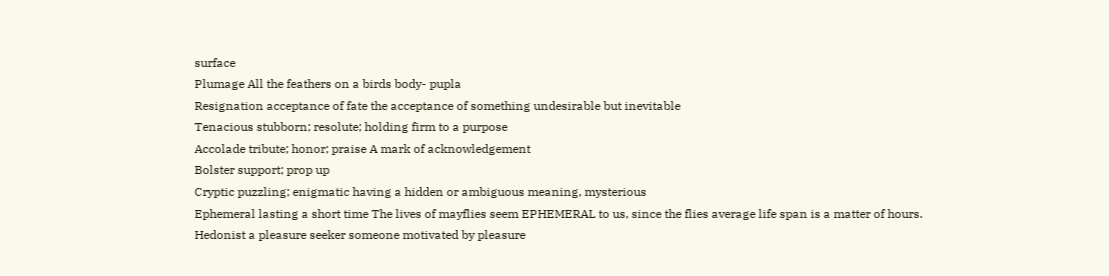surface
Plumage All the feathers on a birds body- pupla
Resignation acceptance of fate the acceptance of something undesirable but inevitable
Tenacious stubborn; resolute; holding firm to a purpose
Accolade tribute; honor; praise A mark of acknowledgement
Bolster support; prop up
Cryptic puzzling; enigmatic having a hidden or ambiguous meaning, mysterious
Ephemeral lasting a short time The lives of mayflies seem EPHEMERAL to us, since the flies average life span is a matter of hours.
Hedonist a pleasure seeker someone motivated by pleasure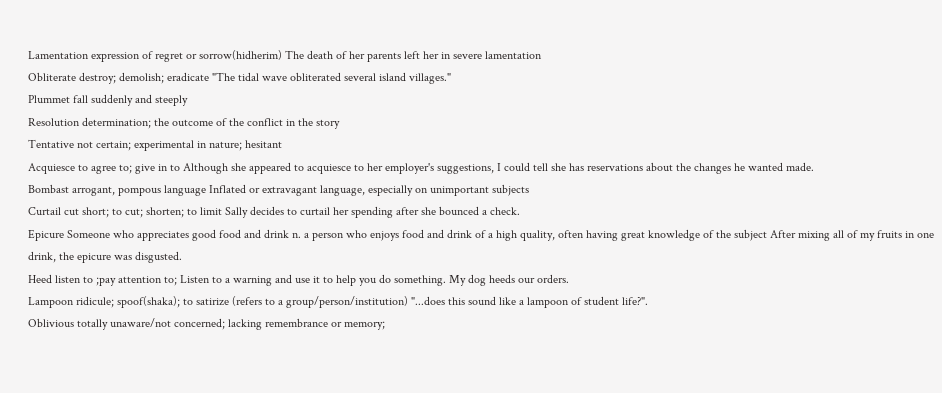Lamentation expression of regret or sorrow(hidherim) The death of her parents left her in severe lamentation
Obliterate destroy; demolish; eradicate "The tidal wave obliterated several island villages."
Plummet fall suddenly and steeply
Resolution determination; the outcome of the conflict in the story
Tentative not certain; experimental in nature; hesitant
Acquiesce to agree to; give in to Although she appeared to acquiesce to her employer's suggestions, I could tell she has reservations about the changes he wanted made.
Bombast arrogant, pompous language Inflated or extravagant language, especially on unimportant subjects
Curtail cut short; to cut; shorten; to limit Sally decides to curtail her spending after she bounced a check.
Epicure Someone who appreciates good food and drink n. a person who enjoys food and drink of a high quality, often having great knowledge of the subject After mixing all of my fruits in one drink, the epicure was disgusted.
Heed listen to ;pay attention to; Listen to a warning and use it to help you do something. My dog heeds our orders.
Lampoon ridicule; spoof(shaka); to satirize (refers to a group/person/institution) "...does this sound like a lampoon of student life?".
Oblivious totally unaware/not concerned; lacking remembrance or memory;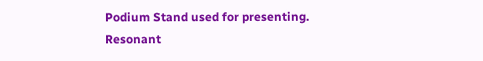Podium Stand used for presenting.
Resonant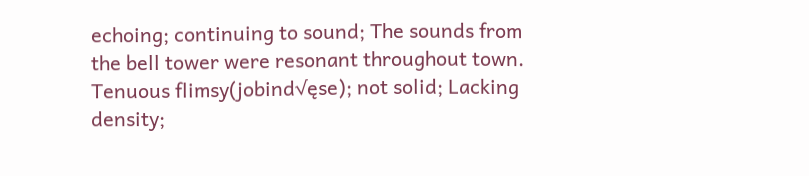echoing; continuing to sound; The sounds from the bell tower were resonant throughout town.
Tenuous flimsy(jobind√ęse); not solid; Lacking density;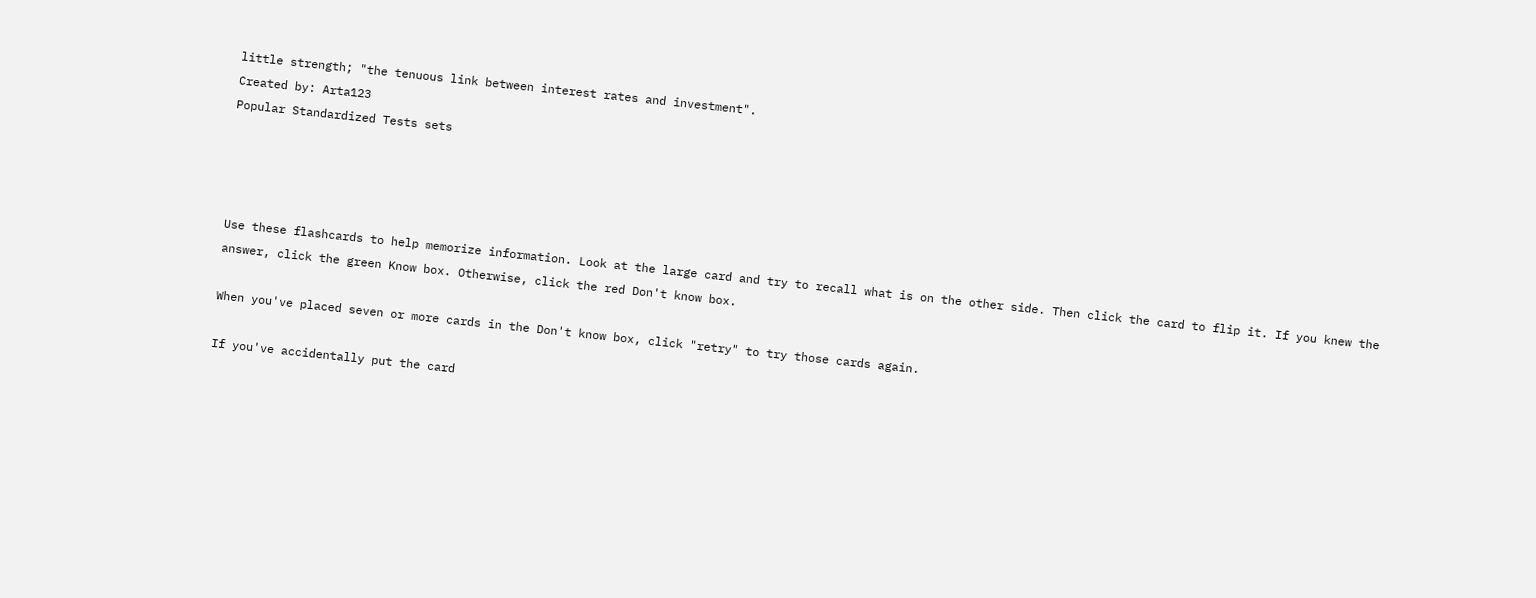little strength; "the tenuous link between interest rates and investment".
Created by: Arta123
Popular Standardized Tests sets




Use these flashcards to help memorize information. Look at the large card and try to recall what is on the other side. Then click the card to flip it. If you knew the answer, click the green Know box. Otherwise, click the red Don't know box.

When you've placed seven or more cards in the Don't know box, click "retry" to try those cards again.

If you've accidentally put the card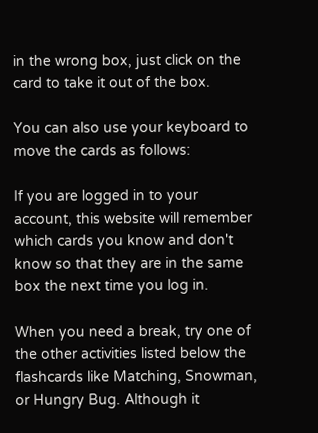in the wrong box, just click on the card to take it out of the box.

You can also use your keyboard to move the cards as follows:

If you are logged in to your account, this website will remember which cards you know and don't know so that they are in the same box the next time you log in.

When you need a break, try one of the other activities listed below the flashcards like Matching, Snowman, or Hungry Bug. Although it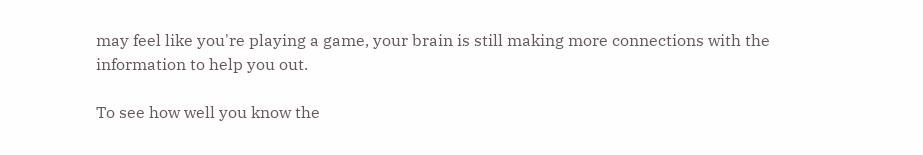may feel like you're playing a game, your brain is still making more connections with the information to help you out.

To see how well you know the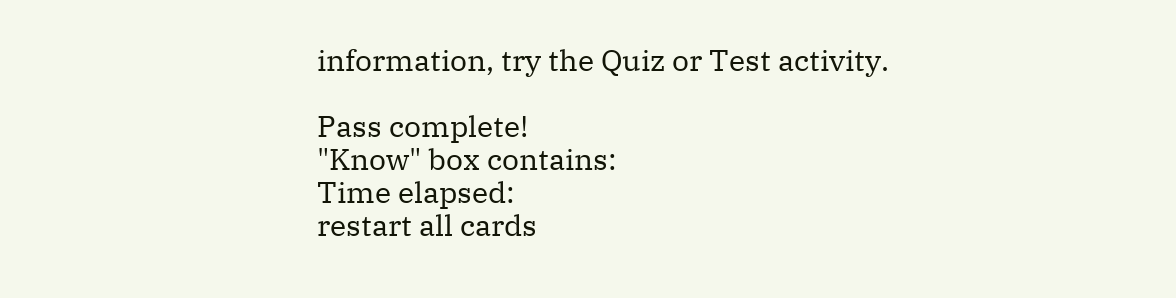information, try the Quiz or Test activity.

Pass complete!
"Know" box contains:
Time elapsed:
restart all cards